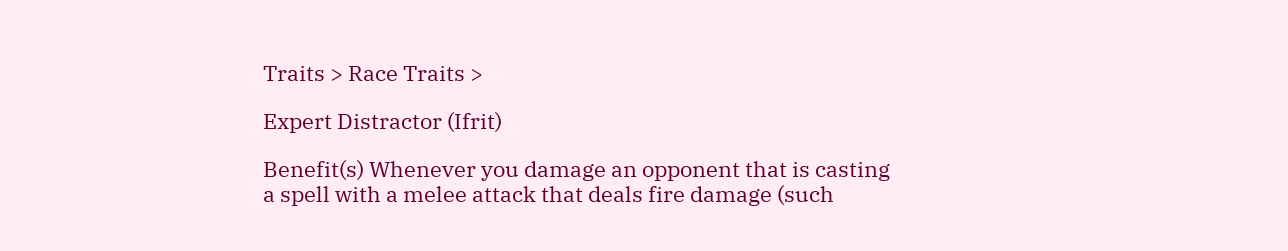Traits > Race Traits >

Expert Distractor (Ifrit)

Benefit(s) Whenever you damage an opponent that is casting a spell with a melee attack that deals fire damage (such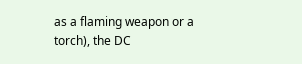as a flaming weapon or a torch), the DC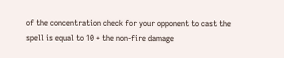of the concentration check for your opponent to cast the spell is equal to 10 + the non-fire damage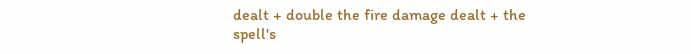dealt + double the fire damage dealt + the spell's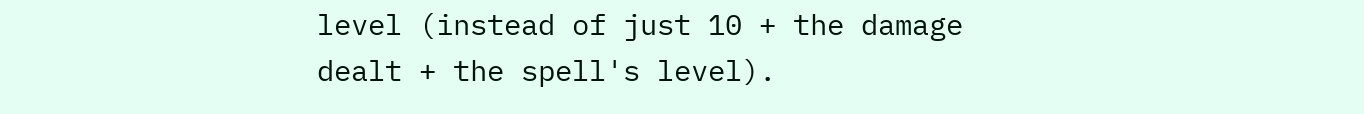level (instead of just 10 + the damage dealt + the spell's level).